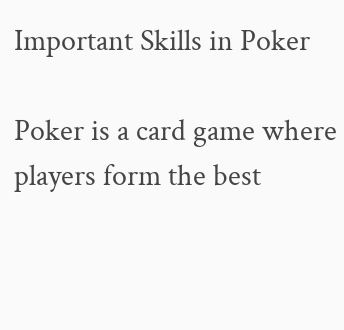Important Skills in Poker

Poker is a card game where players form the best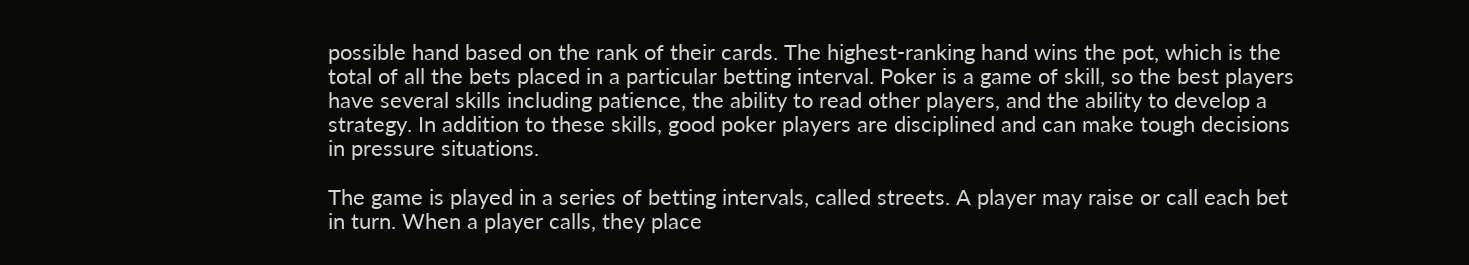possible hand based on the rank of their cards. The highest-ranking hand wins the pot, which is the total of all the bets placed in a particular betting interval. Poker is a game of skill, so the best players have several skills including patience, the ability to read other players, and the ability to develop a strategy. In addition to these skills, good poker players are disciplined and can make tough decisions in pressure situations.

The game is played in a series of betting intervals, called streets. A player may raise or call each bet in turn. When a player calls, they place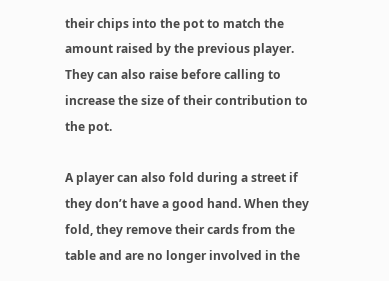their chips into the pot to match the amount raised by the previous player. They can also raise before calling to increase the size of their contribution to the pot.

A player can also fold during a street if they don’t have a good hand. When they fold, they remove their cards from the table and are no longer involved in the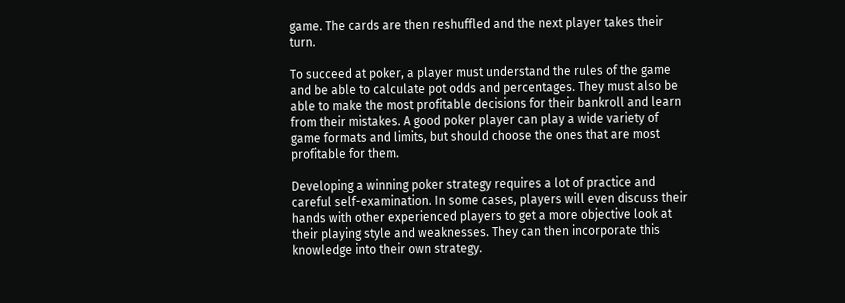game. The cards are then reshuffled and the next player takes their turn.

To succeed at poker, a player must understand the rules of the game and be able to calculate pot odds and percentages. They must also be able to make the most profitable decisions for their bankroll and learn from their mistakes. A good poker player can play a wide variety of game formats and limits, but should choose the ones that are most profitable for them.

Developing a winning poker strategy requires a lot of practice and careful self-examination. In some cases, players will even discuss their hands with other experienced players to get a more objective look at their playing style and weaknesses. They can then incorporate this knowledge into their own strategy.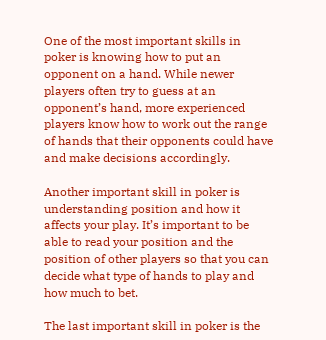One of the most important skills in poker is knowing how to put an opponent on a hand. While newer players often try to guess at an opponent’s hand, more experienced players know how to work out the range of hands that their opponents could have and make decisions accordingly.

Another important skill in poker is understanding position and how it affects your play. It’s important to be able to read your position and the position of other players so that you can decide what type of hands to play and how much to bet.

The last important skill in poker is the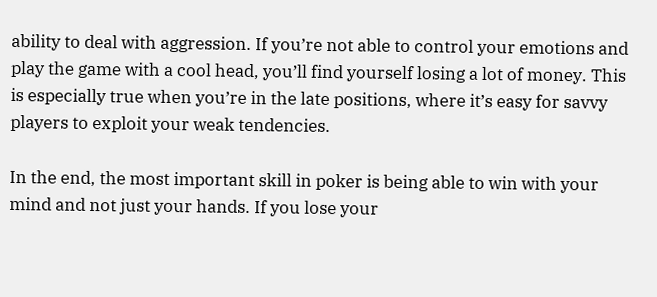ability to deal with aggression. If you’re not able to control your emotions and play the game with a cool head, you’ll find yourself losing a lot of money. This is especially true when you’re in the late positions, where it’s easy for savvy players to exploit your weak tendencies.

In the end, the most important skill in poker is being able to win with your mind and not just your hands. If you lose your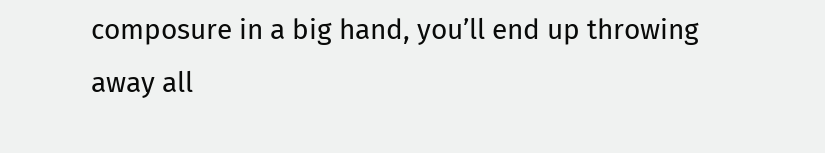composure in a big hand, you’ll end up throwing away all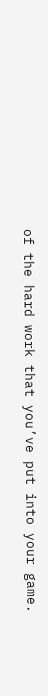of the hard work that you’ve put into your game.